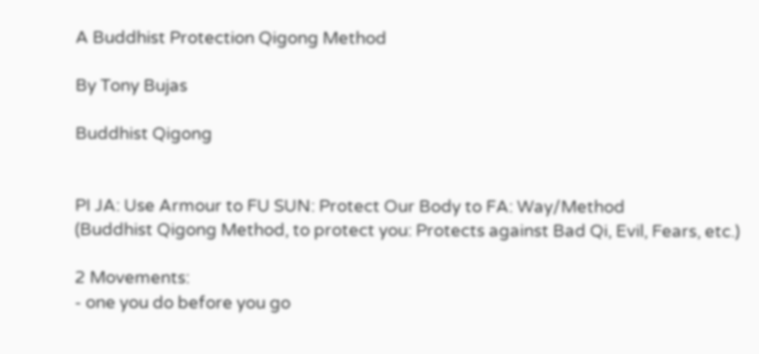A Buddhist Protection Qigong Method

By Tony Bujas

Buddhist Qigong


PI JA: Use Armour to FU SUN: Protect Our Body to FA: Way/Method
(Buddhist Qigong Method, to protect you: Protects against Bad Qi, Evil, Fears, etc.)

2 Movements:
- one you do before you go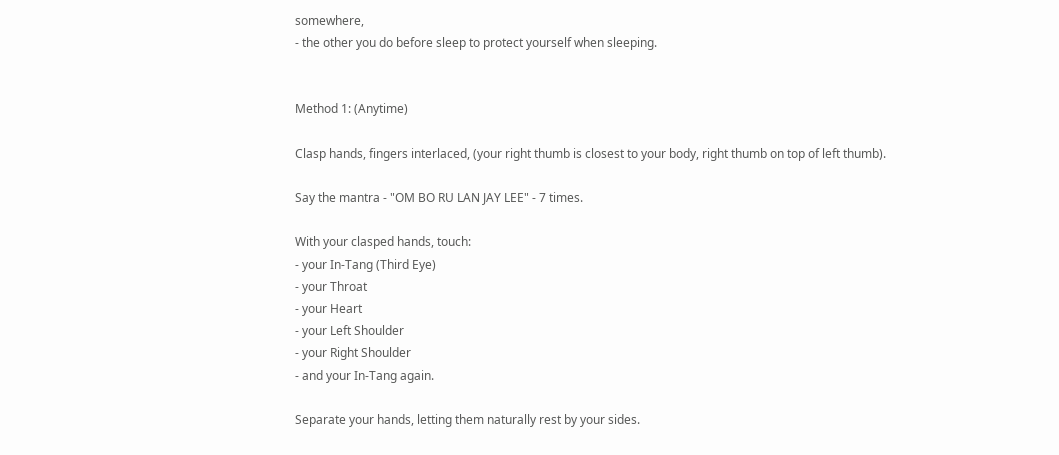somewhere,
- the other you do before sleep to protect yourself when sleeping.


Method 1: (Anytime)

Clasp hands, fingers interlaced, (your right thumb is closest to your body, right thumb on top of left thumb).

Say the mantra - "OM BO RU LAN JAY LEE" - 7 times.

With your clasped hands, touch:
- your In-Tang (Third Eye)
- your Throat
- your Heart
- your Left Shoulder
- your Right Shoulder
- and your In-Tang again.

Separate your hands, letting them naturally rest by your sides.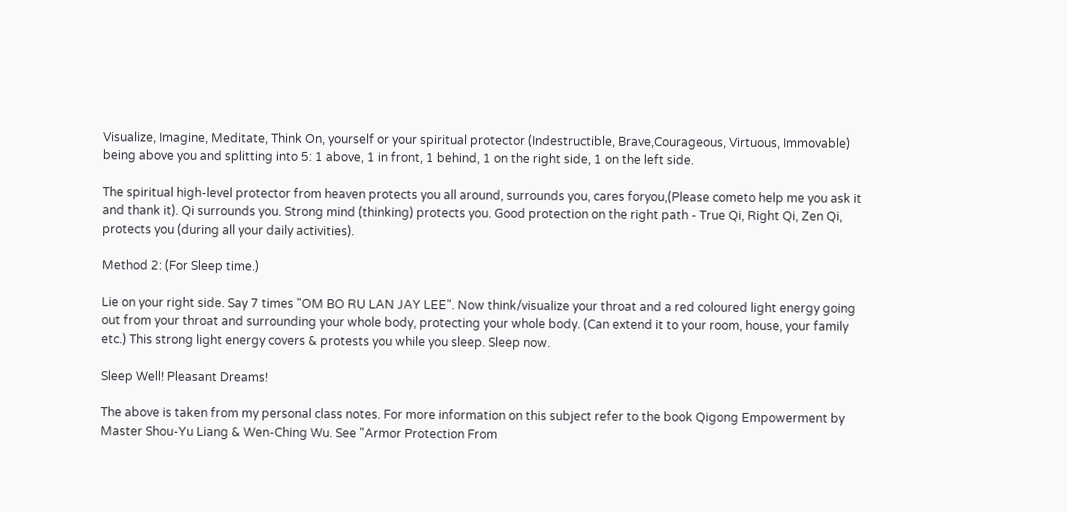Visualize, Imagine, Meditate, Think On, yourself or your spiritual protector (Indestructible, Brave,Courageous, Virtuous, Immovable) being above you and splitting into 5: 1 above, 1 in front, 1 behind, 1 on the right side, 1 on the left side.

The spiritual high-level protector from heaven protects you all around, surrounds you, cares foryou,(Please cometo help me you ask it and thank it). Qi surrounds you. Strong mind (thinking) protects you. Good protection on the right path - True Qi, Right Qi, Zen Qi, protects you (during all your daily activities).

Method 2: (For Sleep time.)

Lie on your right side. Say 7 times "OM BO RU LAN JAY LEE". Now think/visualize your throat and a red coloured light energy going out from your throat and surrounding your whole body, protecting your whole body. (Can extend it to your room, house, your family etc.) This strong light energy covers & protests you while you sleep. Sleep now.

Sleep Well! Pleasant Dreams!

The above is taken from my personal class notes. For more information on this subject refer to the book Qigong Empowerment by Master Shou-Yu Liang & Wen-Ching Wu. See "Armor Protection From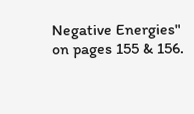Negative Energies" on pages 155 & 156.